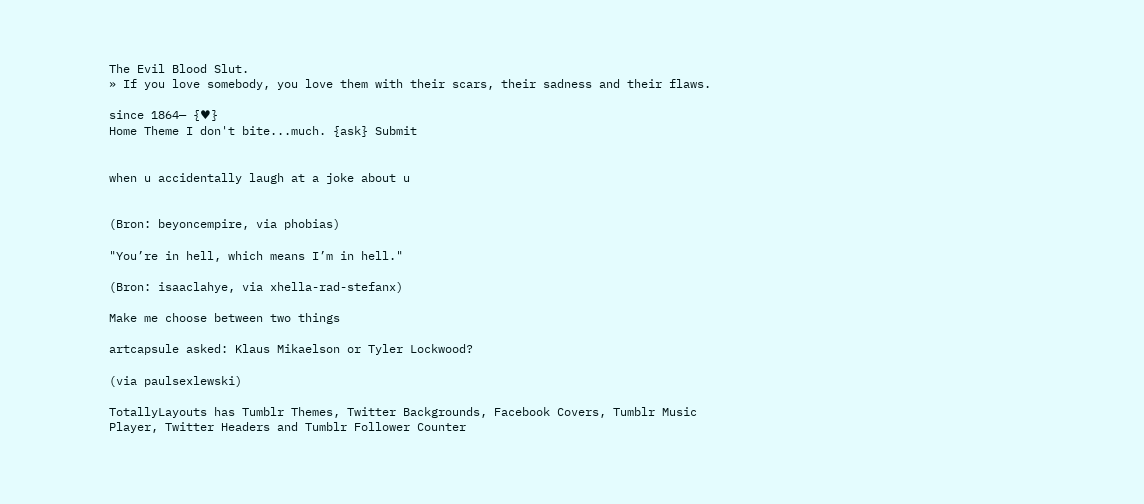The Evil Blood Slut.
» If you love somebody, you love them with their scars, their sadness and their flaws.

since 1864— {♥}
Home Theme I don't bite...much. {ask} Submit


when u accidentally laugh at a joke about u


(Bron: beyoncempire, via phobias)

"You’re in hell, which means I’m in hell."

(Bron: isaaclahye, via xhella-rad-stefanx)

Make me choose between two things

artcapsule asked: Klaus Mikaelson or Tyler Lockwood?

(via paulsexlewski)

TotallyLayouts has Tumblr Themes, Twitter Backgrounds, Facebook Covers, Tumblr Music Player, Twitter Headers and Tumblr Follower Counter